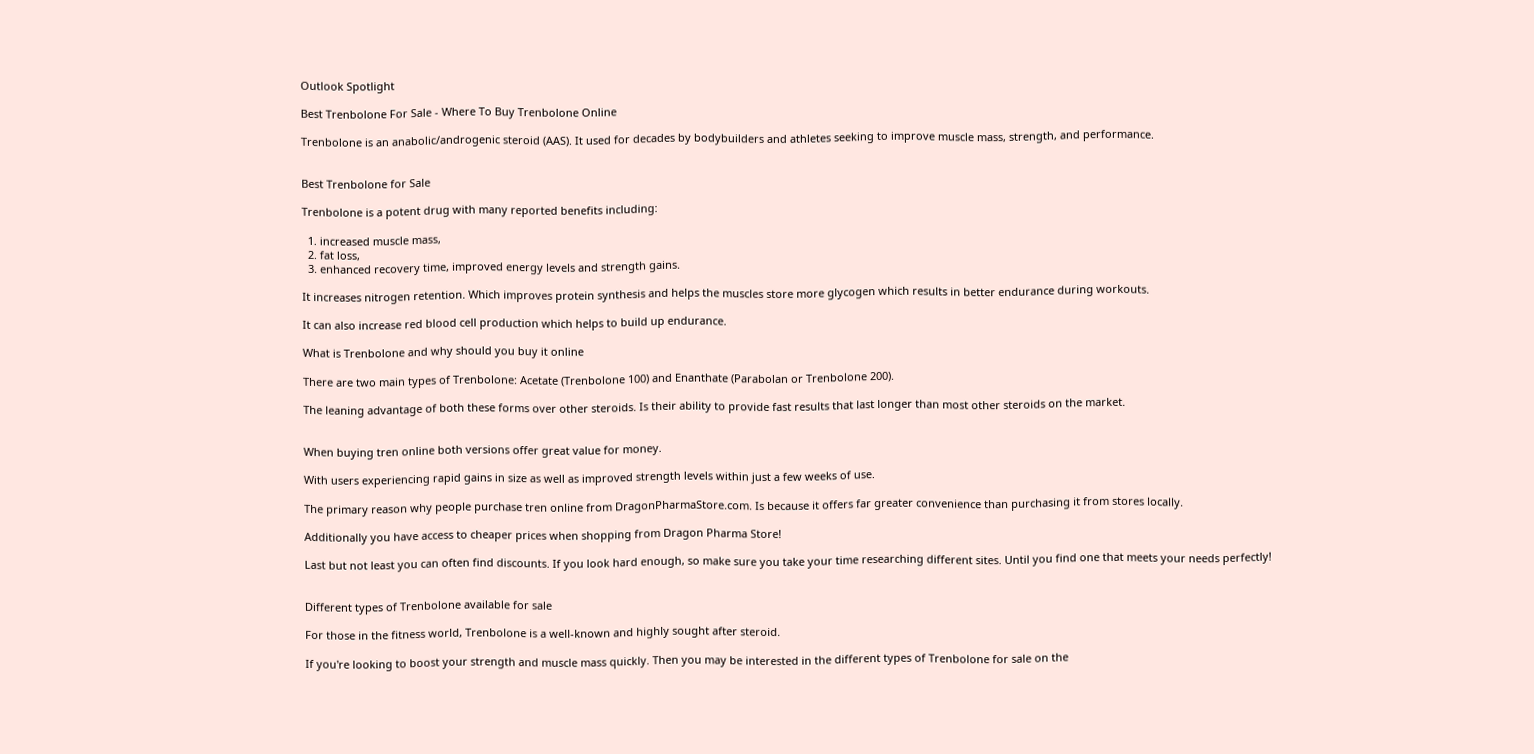Outlook Spotlight

Best Trenbolone For Sale - Where To Buy Trenbolone Online

Trenbolone is an anabolic/androgenic steroid (AAS). It used for decades by bodybuilders and athletes seeking to improve muscle mass, strength, and performance.


Best Trenbolone for Sale

Trenbolone is a potent drug with many reported benefits including:

  1. increased muscle mass,
  2. fat loss,
  3. enhanced recovery time, improved energy levels and strength gains.

It increases nitrogen retention. Which improves protein synthesis and helps the muscles store more glycogen which results in better endurance during workouts.

It can also increase red blood cell production which helps to build up endurance.

What is Trenbolone and why should you buy it online

There are two main types of Trenbolone: Acetate (Trenbolone 100) and Enanthate (Parabolan or Trenbolone 200).

The leaning advantage of both these forms over other steroids. Is their ability to provide fast results that last longer than most other steroids on the market.


When buying tren online both versions offer great value for money.

With users experiencing rapid gains in size as well as improved strength levels within just a few weeks of use.

The primary reason why people purchase tren online from DragonPharmaStore.com. Is because it offers far greater convenience than purchasing it from stores locally.

Additionally you have access to cheaper prices when shopping from Dragon Pharma Store!

Last but not least you can often find discounts. If you look hard enough, so make sure you take your time researching different sites. Until you find one that meets your needs perfectly!


Different types of Trenbolone available for sale

For those in the fitness world, Trenbolone is a well-known and highly sought after steroid.

If you're looking to boost your strength and muscle mass quickly. Then you may be interested in the different types of Trenbolone for sale on the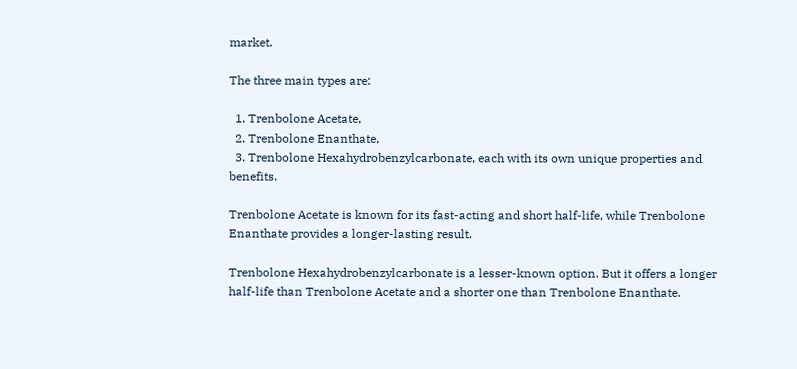market.

The three main types are:

  1. Trenbolone Acetate,
  2. Trenbolone Enanthate,
  3. Trenbolone Hexahydrobenzylcarbonate, each with its own unique properties and benefits.

Trenbolone Acetate is known for its fast-acting and short half-life, while Trenbolone Enanthate provides a longer-lasting result.

Trenbolone Hexahydrobenzylcarbonate is a lesser-known option. But it offers a longer half-life than Trenbolone Acetate and a shorter one than Trenbolone Enanthate.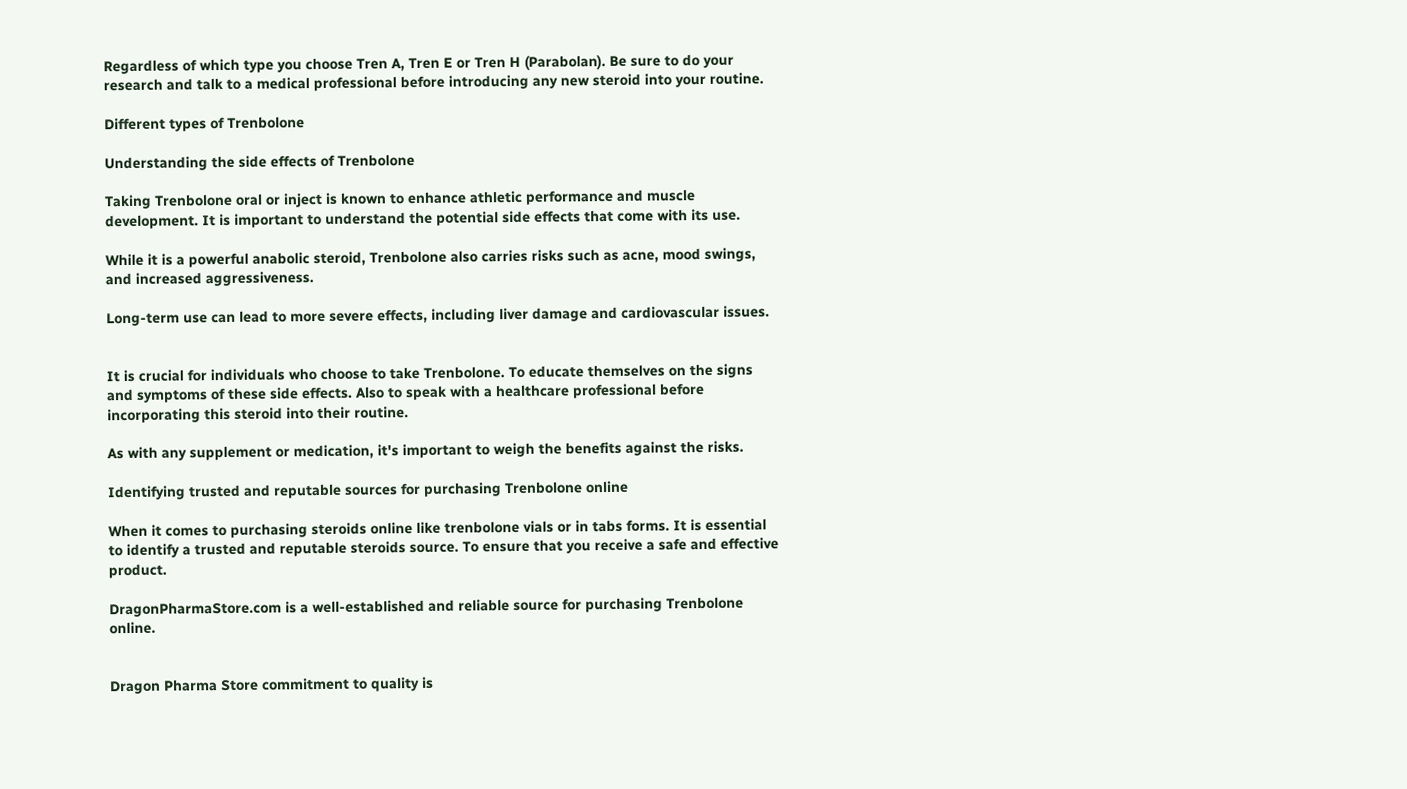Regardless of which type you choose Tren A, Tren E or Tren H (Parabolan). Be sure to do your research and talk to a medical professional before introducing any new steroid into your routine.

Different types of Trenbolone

Understanding the side effects of Trenbolone

Taking Trenbolone oral or inject is known to enhance athletic performance and muscle development. It is important to understand the potential side effects that come with its use.

While it is a powerful anabolic steroid, Trenbolone also carries risks such as acne, mood swings, and increased aggressiveness.

Long-term use can lead to more severe effects, including liver damage and cardiovascular issues.


It is crucial for individuals who choose to take Trenbolone. To educate themselves on the signs and symptoms of these side effects. Also to speak with a healthcare professional before incorporating this steroid into their routine.

As with any supplement or medication, it's important to weigh the benefits against the risks.

Identifying trusted and reputable sources for purchasing Trenbolone online

When it comes to purchasing steroids online like trenbolone vials or in tabs forms. It is essential to identify a trusted and reputable steroids source. To ensure that you receive a safe and effective product.

DragonPharmaStore.com is a well-established and reliable source for purchasing Trenbolone online.


Dragon Pharma Store commitment to quality is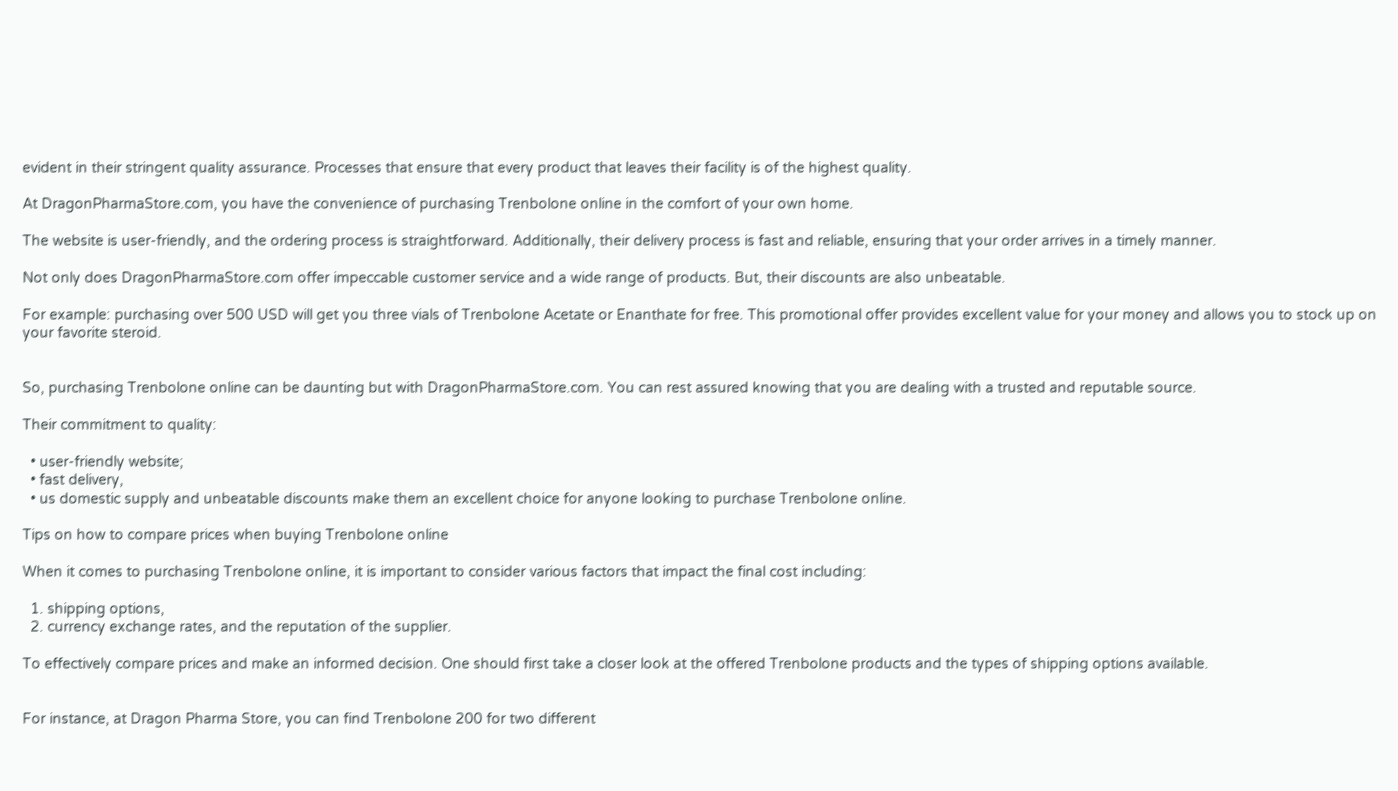evident in their stringent quality assurance. Processes that ensure that every product that leaves their facility is of the highest quality.

At DragonPharmaStore.com, you have the convenience of purchasing Trenbolone online in the comfort of your own home.

The website is user-friendly, and the ordering process is straightforward. Additionally, their delivery process is fast and reliable, ensuring that your order arrives in a timely manner.

Not only does DragonPharmaStore.com offer impeccable customer service and a wide range of products. But, their discounts are also unbeatable.

For example: purchasing over 500 USD will get you three vials of Trenbolone Acetate or Enanthate for free. This promotional offer provides excellent value for your money and allows you to stock up on your favorite steroid.


So, purchasing Trenbolone online can be daunting but with DragonPharmaStore.com. You can rest assured knowing that you are dealing with a trusted and reputable source.

Their commitment to quality:

  • user-friendly website;
  • fast delivery,
  • us domestic supply and unbeatable discounts make them an excellent choice for anyone looking to purchase Trenbolone online.

Tips on how to compare prices when buying Trenbolone online

When it comes to purchasing Trenbolone online, it is important to consider various factors that impact the final cost including:

  1. shipping options,
  2. currency exchange rates, and the reputation of the supplier.

To effectively compare prices and make an informed decision. One should first take a closer look at the offered Trenbolone products and the types of shipping options available.


For instance, at Dragon Pharma Store, you can find Trenbolone 200 for two different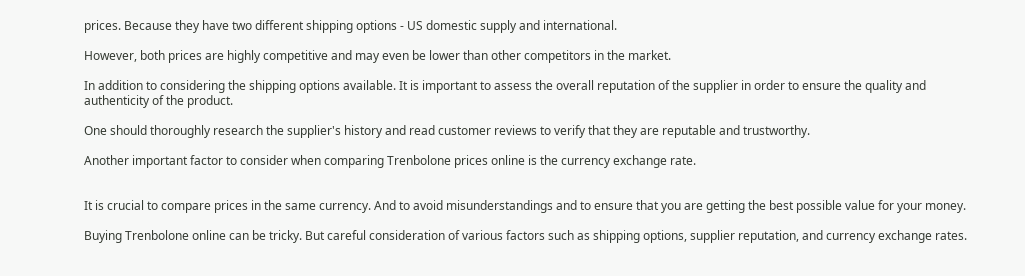prices. Because they have two different shipping options - US domestic supply and international.

However, both prices are highly competitive and may even be lower than other competitors in the market.

In addition to considering the shipping options available. It is important to assess the overall reputation of the supplier in order to ensure the quality and authenticity of the product.

One should thoroughly research the supplier's history and read customer reviews to verify that they are reputable and trustworthy.

Another important factor to consider when comparing Trenbolone prices online is the currency exchange rate.


It is crucial to compare prices in the same currency. And to avoid misunderstandings and to ensure that you are getting the best possible value for your money.

Buying Trenbolone online can be tricky. But careful consideration of various factors such as shipping options, supplier reputation, and currency exchange rates.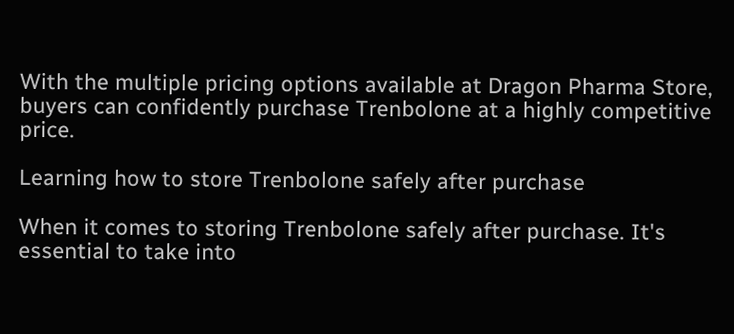With the multiple pricing options available at Dragon Pharma Store, buyers can confidently purchase Trenbolone at a highly competitive price.

Learning how to store Trenbolone safely after purchase

When it comes to storing Trenbolone safely after purchase. It's essential to take into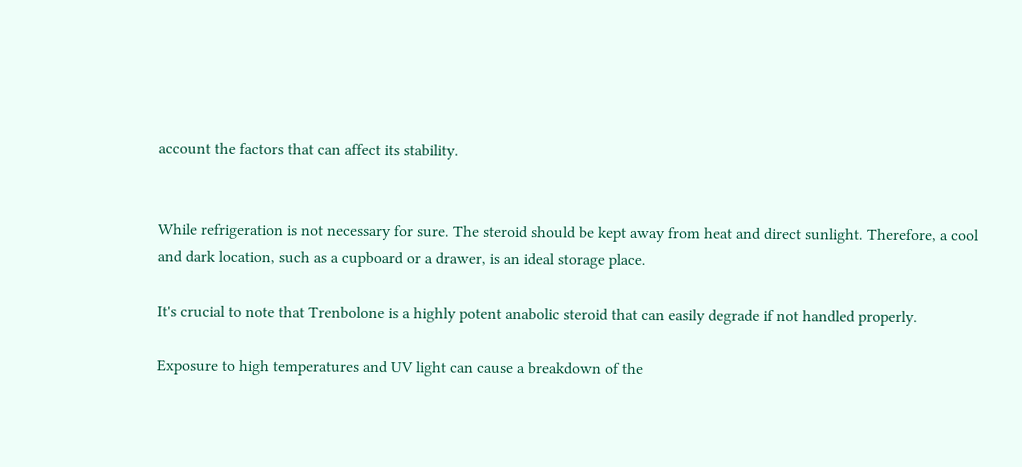account the factors that can affect its stability.


While refrigeration is not necessary for sure. The steroid should be kept away from heat and direct sunlight. Therefore, a cool and dark location, such as a cupboard or a drawer, is an ideal storage place.

It's crucial to note that Trenbolone is a highly potent anabolic steroid that can easily degrade if not handled properly.

Exposure to high temperatures and UV light can cause a breakdown of the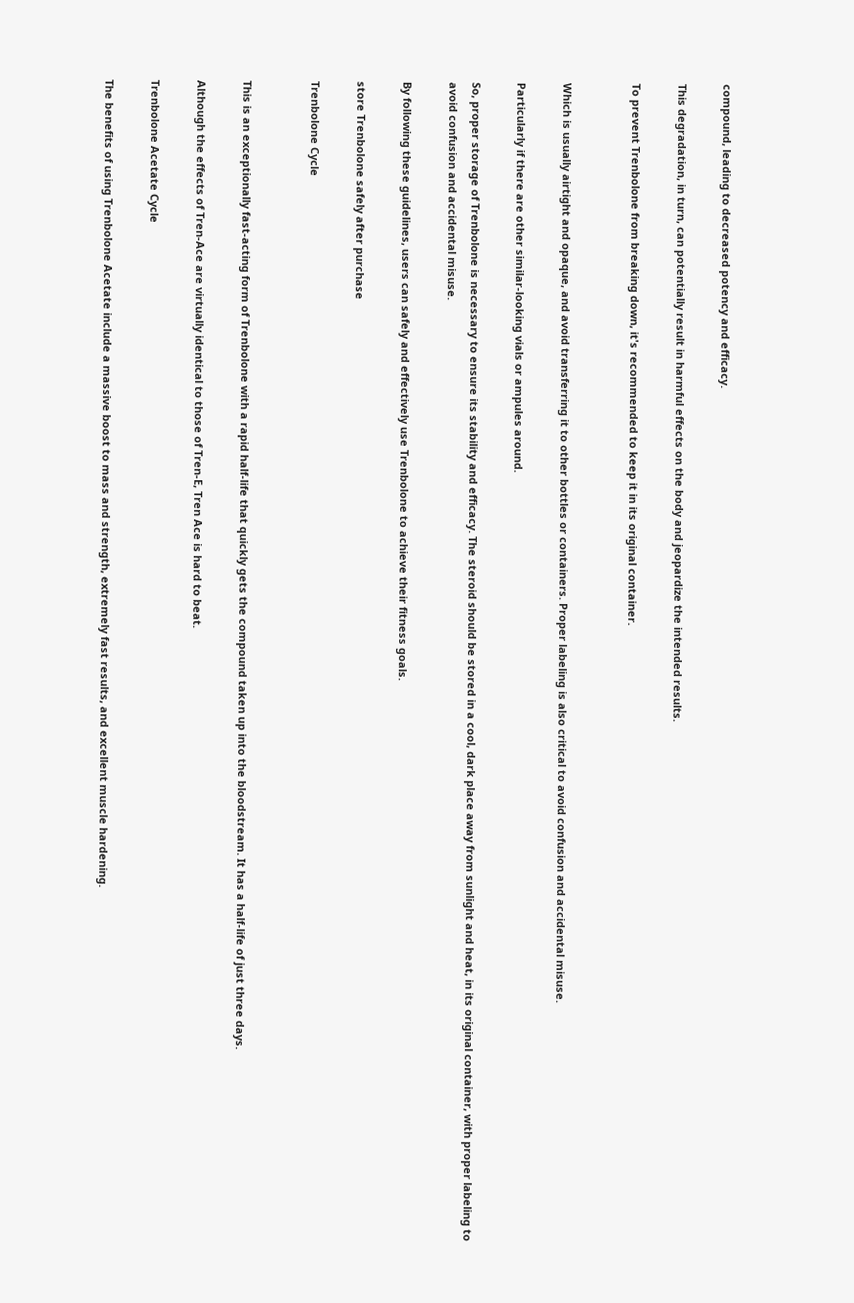compound, leading to decreased potency and efficacy.

This degradation, in turn, can potentially result in harmful effects on the body and jeopardize the intended results.

To prevent Trenbolone from breaking down, it's recommended to keep it in its original container.


Which is usually airtight and opaque, and avoid transferring it to other bottles or containers. Proper labeling is also critical to avoid confusion and accidental misuse.

Particularly if there are other similar-looking vials or ampules around.

So, proper storage of Trenbolone is necessary to ensure its stability and efficacy. The steroid should be stored in a cool, dark place away from sunlight and heat, in its original container, with proper labeling to avoid confusion and accidental misuse.

By following these guidelines, users can safely and effectively use Trenbolone to achieve their fitness goals.

store Trenbolone safely after purchase

Trenbolone Cycle


This is an exceptionally fast-acting form of Trenbolone with a rapid half-life that quickly gets the compound taken up into the bloodstream. It has a half-life of just three days.

Although the effects of Tren-Ace are virtually identical to those of Tren-E, Tren Ace is hard to beat.

Trenbolone Acetate Cycle

The benefits of using Trenbolone Acetate include a massive boost to mass and strength, extremely fast results, and excellent muscle hardening.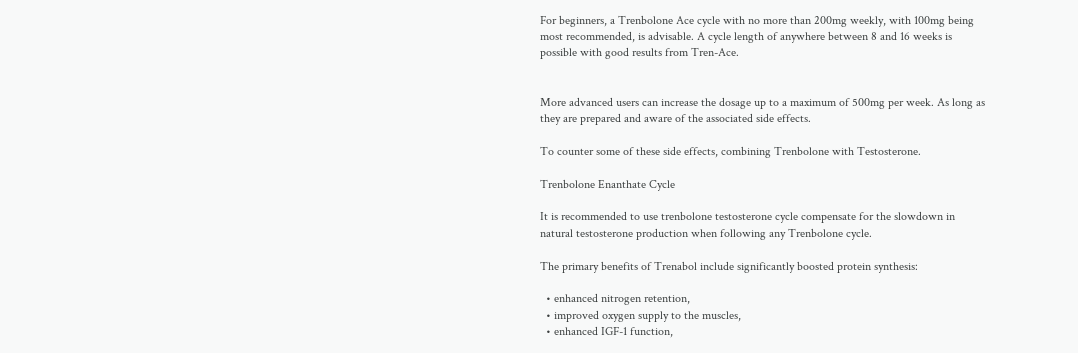For beginners, a Trenbolone Ace cycle with no more than 200mg weekly, with 100mg being most recommended, is advisable. A cycle length of anywhere between 8 and 16 weeks is possible with good results from Tren-Ace.


More advanced users can increase the dosage up to a maximum of 500mg per week. As long as they are prepared and aware of the associated side effects.

To counter some of these side effects, combining Trenbolone with Testosterone.

Trenbolone Enanthate Cycle

It is recommended to use trenbolone testosterone cycle compensate for the slowdown in natural testosterone production when following any Trenbolone cycle.

The primary benefits of Trenabol include significantly boosted protein synthesis:

  • enhanced nitrogen retention,
  • improved oxygen supply to the muscles,
  • enhanced IGF-1 function,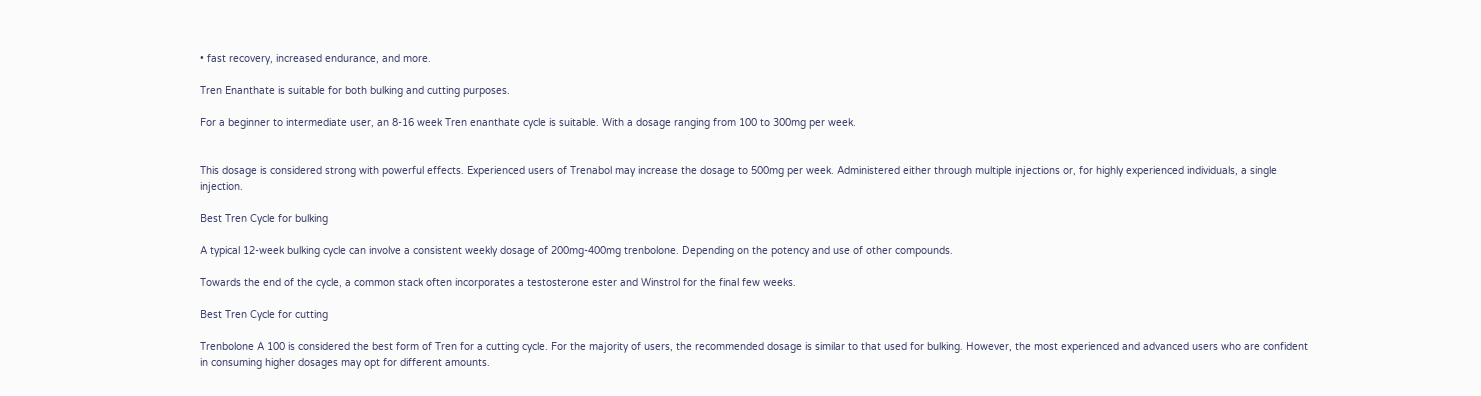• fast recovery, increased endurance, and more.

Tren Enanthate is suitable for both bulking and cutting purposes.

For a beginner to intermediate user, an 8-16 week Tren enanthate cycle is suitable. With a dosage ranging from 100 to 300mg per week.


This dosage is considered strong with powerful effects. Experienced users of Trenabol may increase the dosage to 500mg per week. Administered either through multiple injections or, for highly experienced individuals, a single injection.

Best Tren Cycle for bulking

A typical 12-week bulking cycle can involve a consistent weekly dosage of 200mg-400mg trenbolone. Depending on the potency and use of other compounds.

Towards the end of the cycle, a common stack often incorporates a testosterone ester and Winstrol for the final few weeks.

Best Tren Cycle for cutting

Trenbolone A 100 is considered the best form of Tren for a cutting cycle. For the majority of users, the recommended dosage is similar to that used for bulking. However, the most experienced and advanced users who are confident in consuming higher dosages may opt for different amounts.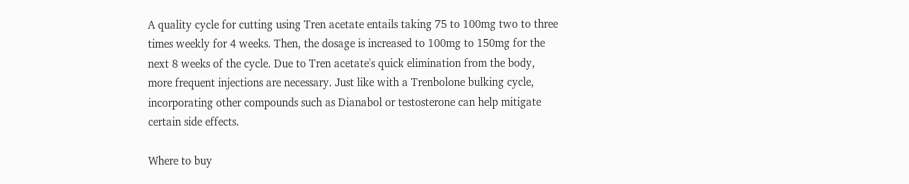A quality cycle for cutting using Tren acetate entails taking 75 to 100mg two to three times weekly for 4 weeks. Then, the dosage is increased to 100mg to 150mg for the next 8 weeks of the cycle. Due to Tren acetate's quick elimination from the body, more frequent injections are necessary. Just like with a Trenbolone bulking cycle, incorporating other compounds such as Dianabol or testosterone can help mitigate certain side effects.

Where to buy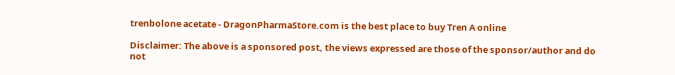trenbolone acetate - DragonPharmaStore.com is the best place to buy Tren A online

Disclaimer: The above is a sponsored post, the views expressed are those of the sponsor/author and do not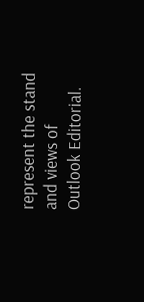represent the stand and views of Outlook Editorial.